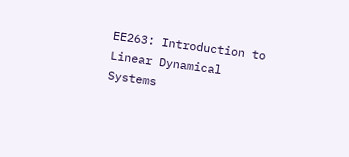EE263: Introduction to Linear Dynamical Systems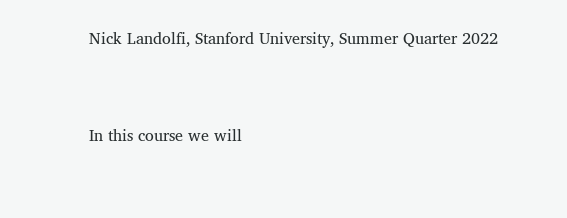Nick Landolfi, Stanford University, Summer Quarter 2022


In this course we will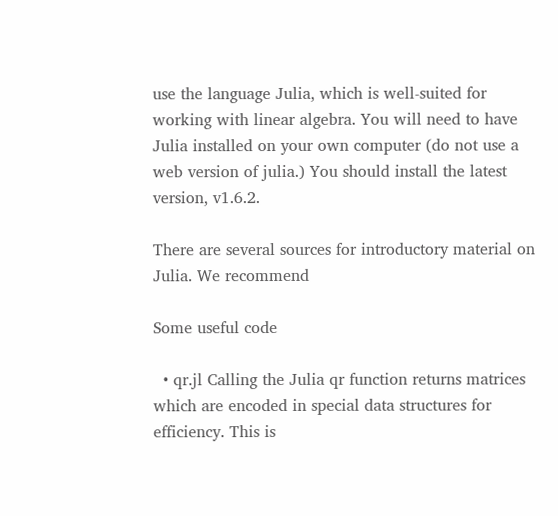use the language Julia, which is well-suited for working with linear algebra. You will need to have Julia installed on your own computer (do not use a web version of julia.) You should install the latest version, v1.6.2.

There are several sources for introductory material on Julia. We recommend

Some useful code

  • qr.jl Calling the Julia qr function returns matrices which are encoded in special data structures for efficiency. This is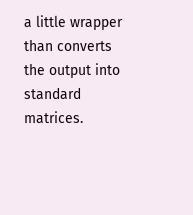a little wrapper than converts the output into standard matrices.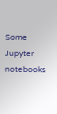Some Jupyter notebooks